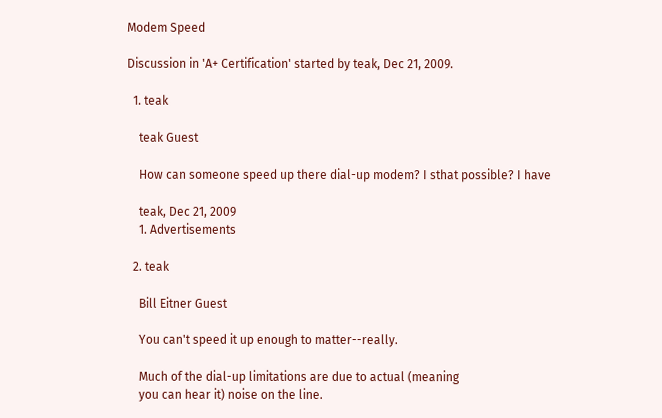Modem Speed

Discussion in 'A+ Certification' started by teak, Dec 21, 2009.

  1. teak

    teak Guest

    How can someone speed up there dial-up modem? I sthat possible? I have

    teak, Dec 21, 2009
    1. Advertisements

  2. teak

    Bill Eitner Guest

    You can't speed it up enough to matter--really.

    Much of the dial-up limitations are due to actual (meaning
    you can hear it) noise on the line.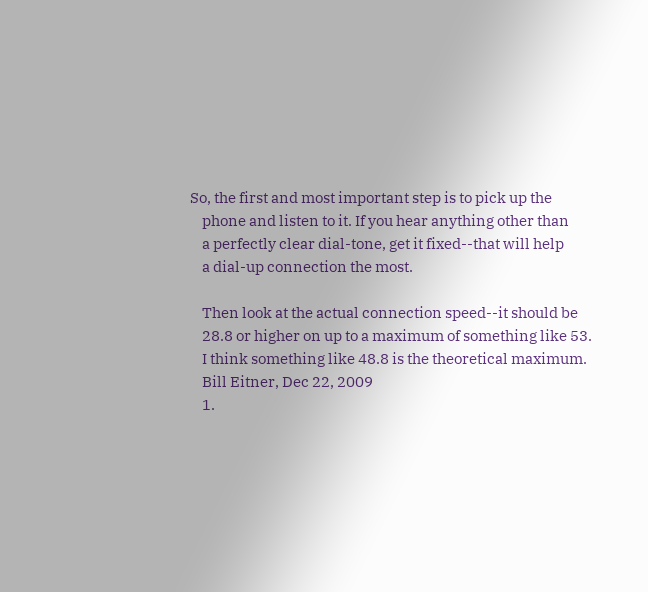So, the first and most important step is to pick up the
    phone and listen to it. If you hear anything other than
    a perfectly clear dial-tone, get it fixed--that will help
    a dial-up connection the most.

    Then look at the actual connection speed--it should be
    28.8 or higher on up to a maximum of something like 53.
    I think something like 48.8 is the theoretical maximum.
    Bill Eitner, Dec 22, 2009
    1.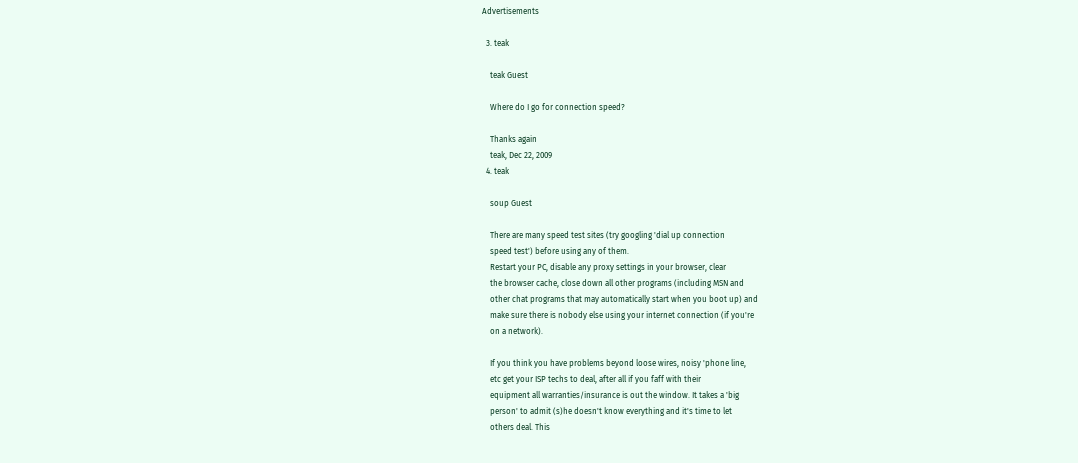Advertisements

  3. teak

    teak Guest

    Where do I go for connection speed?

    Thanks again
    teak, Dec 22, 2009
  4. teak

    soup Guest

    There are many speed test sites (try googling 'dial up connection
    speed test') before using any of them.
    Restart your PC, disable any proxy settings in your browser, clear
    the browser cache, close down all other programs (including MSN and
    other chat programs that may automatically start when you boot up) and
    make sure there is nobody else using your internet connection (if you're
    on a network).

    If you think you have problems beyond loose wires, noisy 'phone line,
    etc get your ISP techs to deal, after all if you faff with their
    equipment all warranties/insurance is out the window. It takes a 'big
    person' to admit (s)he doesn't know everything and it's time to let
    others deal. This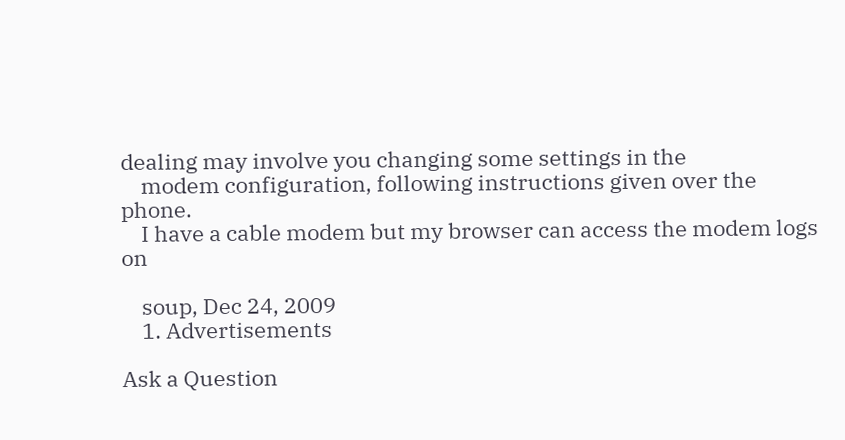dealing may involve you changing some settings in the
    modem configuration, following instructions given over the phone.
    I have a cable modem but my browser can access the modem logs on

    soup, Dec 24, 2009
    1. Advertisements

Ask a Question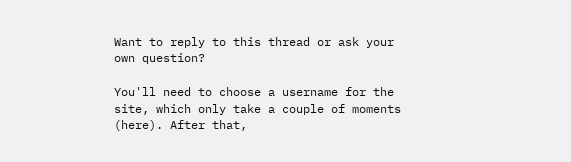Want to reply to this thread or ask your own question?

You'll need to choose a username for the site, which only take a couple of moments (here). After that,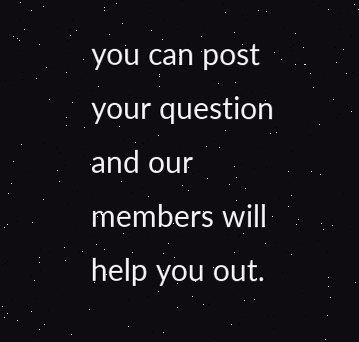you can post your question and our members will help you out.